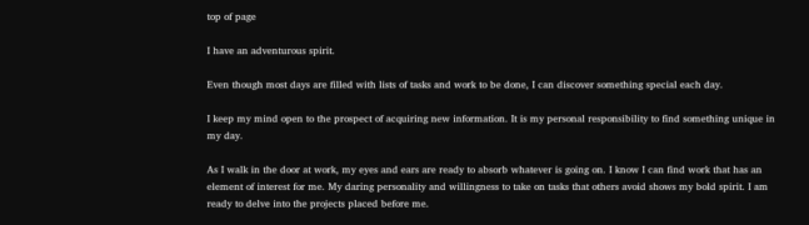top of page

I have an adventurous spirit.

Even though most days are filled with lists of tasks and work to be done, I can discover something special each day.

I keep my mind open to the prospect of acquiring new information. It is my personal responsibility to find something unique in my day.

As I walk in the door at work, my eyes and ears are ready to absorb whatever is going on. I know I can find work that has an element of interest for me. My daring personality and willingness to take on tasks that others avoid shows my bold spirit. I am ready to delve into the projects placed before me.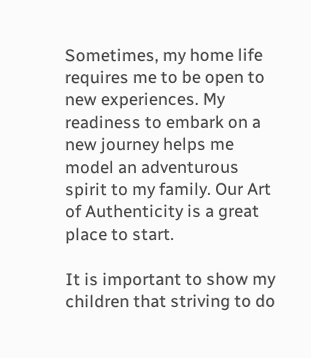Sometimes, my home life requires me to be open to new experiences. My readiness to embark on a new journey helps me model an adventurous spirit to my family. Our Art of Authenticity is a great place to start.

It is important to show my children that striving to do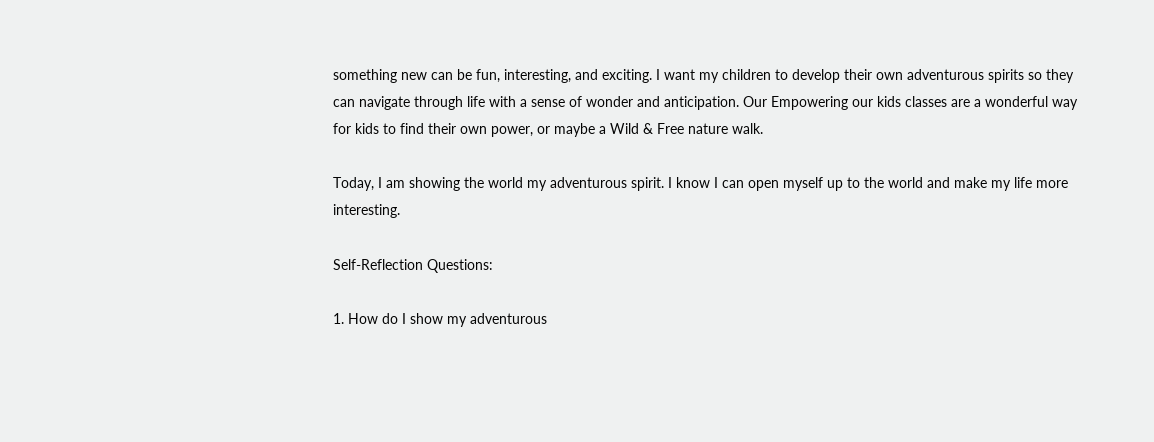something new can be fun, interesting, and exciting. I want my children to develop their own adventurous spirits so they can navigate through life with a sense of wonder and anticipation. Our Empowering our kids classes are a wonderful way for kids to find their own power, or maybe a Wild & Free nature walk.

Today, I am showing the world my adventurous spirit. I know I can open myself up to the world and make my life more interesting.

Self-Reflection Questions:

1. How do I show my adventurous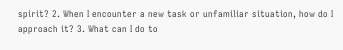spirit? 2. When I encounter a new task or unfamiliar situation, how do I approach it? 3. What can I do to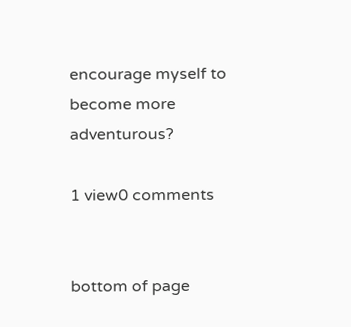encourage myself to become more adventurous?

1 view0 comments


bottom of page